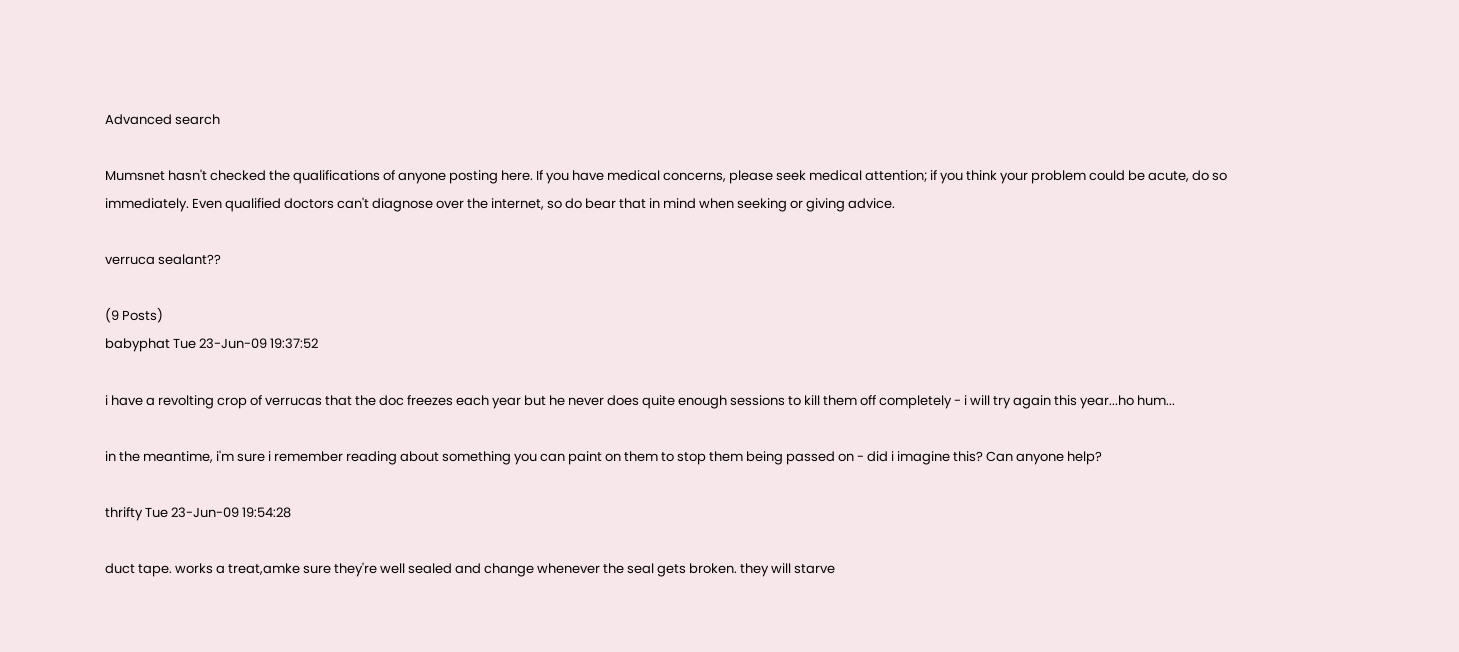Advanced search

Mumsnet hasn't checked the qualifications of anyone posting here. If you have medical concerns, please seek medical attention; if you think your problem could be acute, do so immediately. Even qualified doctors can't diagnose over the internet, so do bear that in mind when seeking or giving advice.

verruca sealant??

(9 Posts)
babyphat Tue 23-Jun-09 19:37:52

i have a revolting crop of verrucas that the doc freezes each year but he never does quite enough sessions to kill them off completely - i will try again this year...ho hum...

in the meantime, i'm sure i remember reading about something you can paint on them to stop them being passed on - did i imagine this? Can anyone help?

thrifty Tue 23-Jun-09 19:54:28

duct tape. works a treat,amke sure they're well sealed and change whenever the seal gets broken. they will starve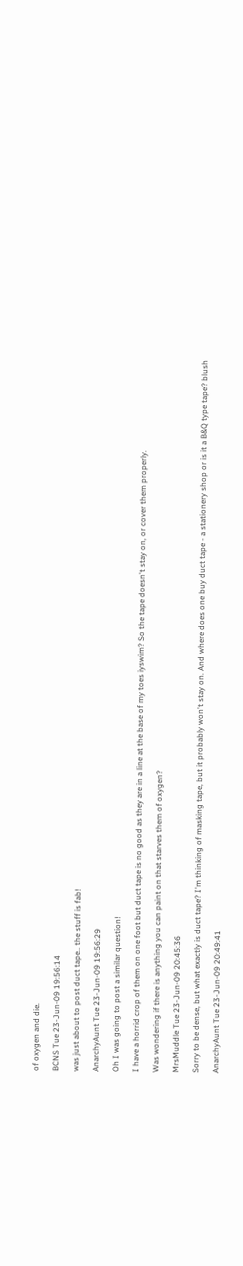of oxygen and die.

BCNS Tue 23-Jun-09 19:56:14

was just about to post duct tape.. the stuff is fab!

AnarchyAunt Tue 23-Jun-09 19:56:29

Oh I was going to post a similar question!

I have a horrid crop of them on one foot but duct tape is no good as they are in a line at the base of my toes iyswim? So the tape doesn't stay on, or cover them properly.

Was wondering if there is anything you can paint on that starves them of oxygen?

MrsMuddle Tue 23-Jun-09 20:45:36

Sorry to be dense, but what exactly is duct tape? I'm thinking of masking tape, but it probably won't stay on. And where does one buy duct tape - a stationery shop or is it a B&Q type tape? blush

AnarchyAunt Tue 23-Jun-09 20:49:41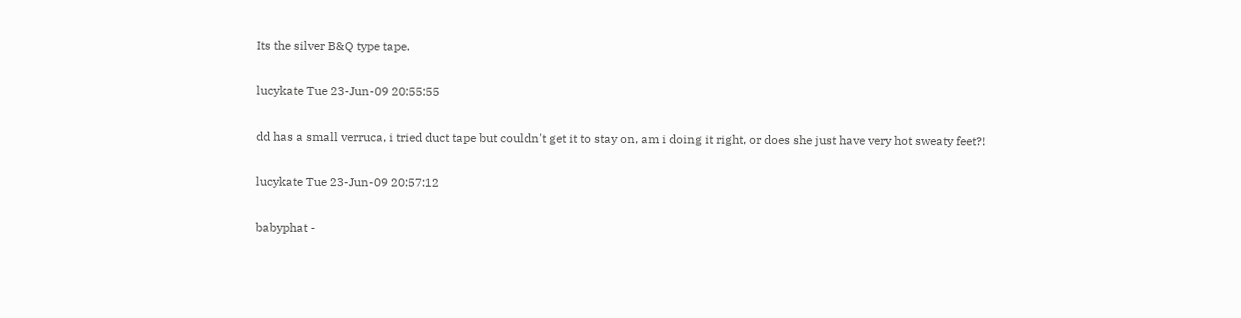Its the silver B&Q type tape.

lucykate Tue 23-Jun-09 20:55:55

dd has a small verruca, i tried duct tape but couldn't get it to stay on, am i doing it right, or does she just have very hot sweaty feet?!

lucykate Tue 23-Jun-09 20:57:12

babyphat -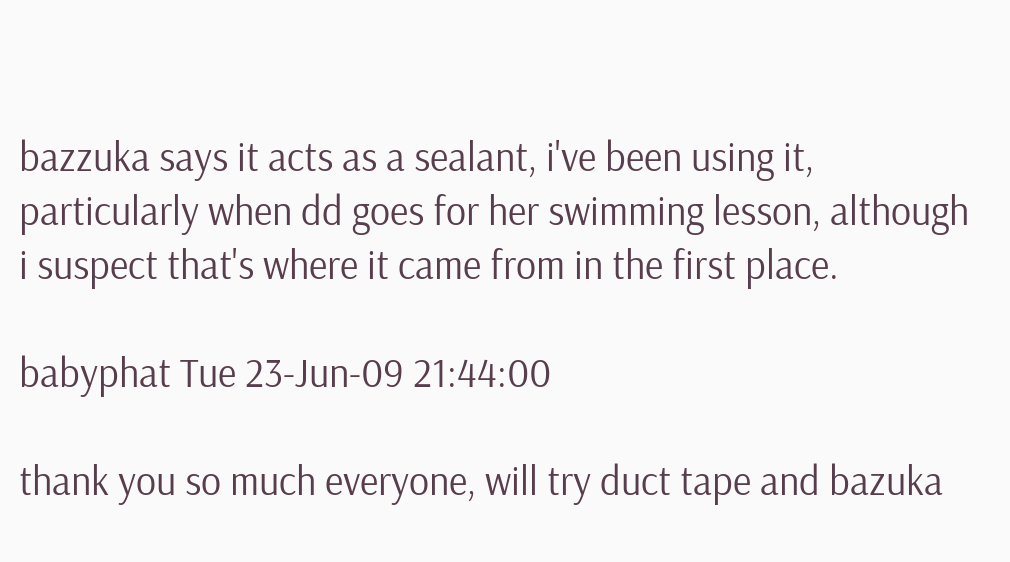bazzuka says it acts as a sealant, i've been using it, particularly when dd goes for her swimming lesson, although i suspect that's where it came from in the first place.

babyphat Tue 23-Jun-09 21:44:00

thank you so much everyone, will try duct tape and bazuka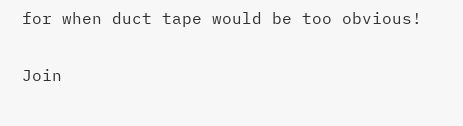for when duct tape would be too obvious!

Join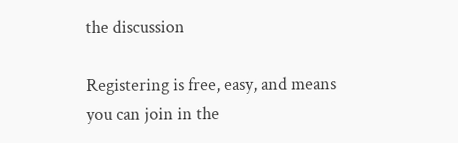the discussion

Registering is free, easy, and means you can join in the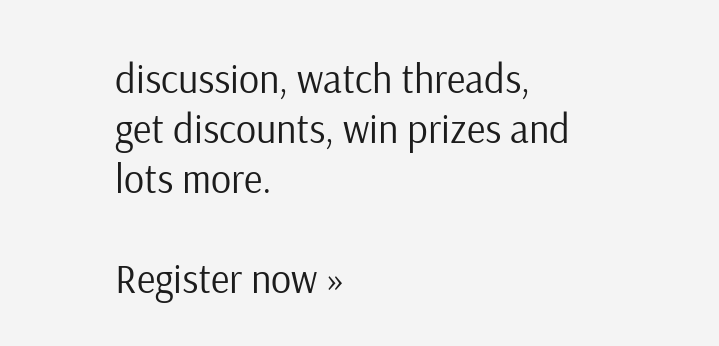discussion, watch threads, get discounts, win prizes and lots more.

Register now »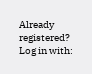Already registered? Log in with: